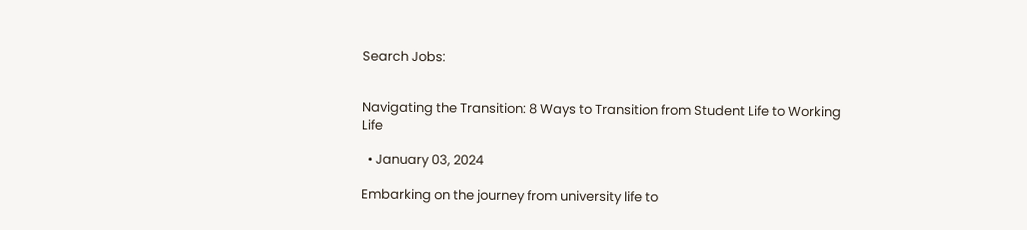Search Jobs:


Navigating the Transition: 8 Ways to Transition from Student Life to Working Life

  • January 03, 2024

Embarking on the journey from university life to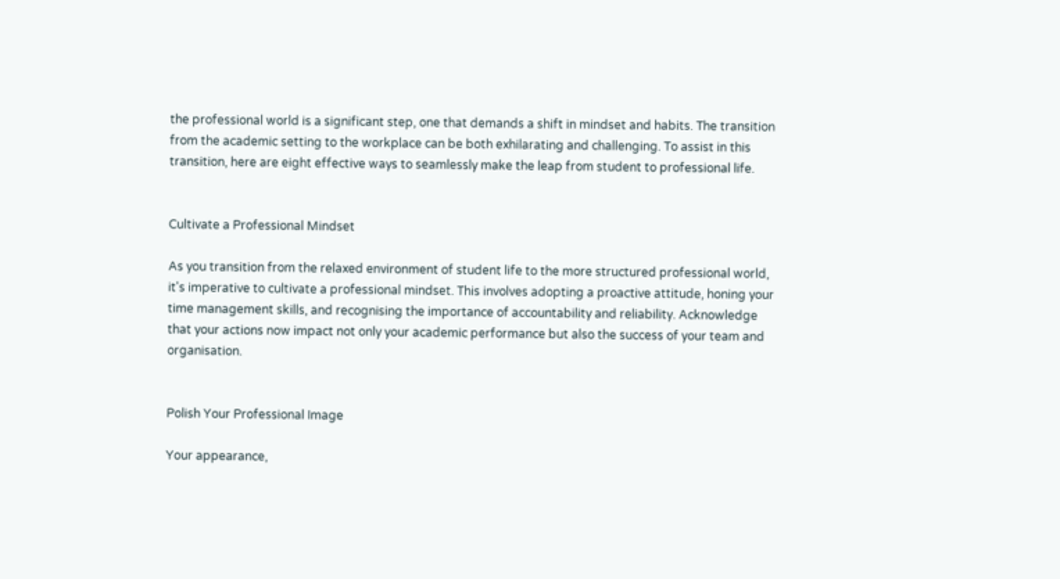the professional world is a significant step, one that demands a shift in mindset and habits. The transition from the academic setting to the workplace can be both exhilarating and challenging. To assist in this transition, here are eight effective ways to seamlessly make the leap from student to professional life.


Cultivate a Professional Mindset

As you transition from the relaxed environment of student life to the more structured professional world, it's imperative to cultivate a professional mindset. This involves adopting a proactive attitude, honing your time management skills, and recognising the importance of accountability and reliability. Acknowledge that your actions now impact not only your academic performance but also the success of your team and organisation.


Polish Your Professional Image

Your appearance,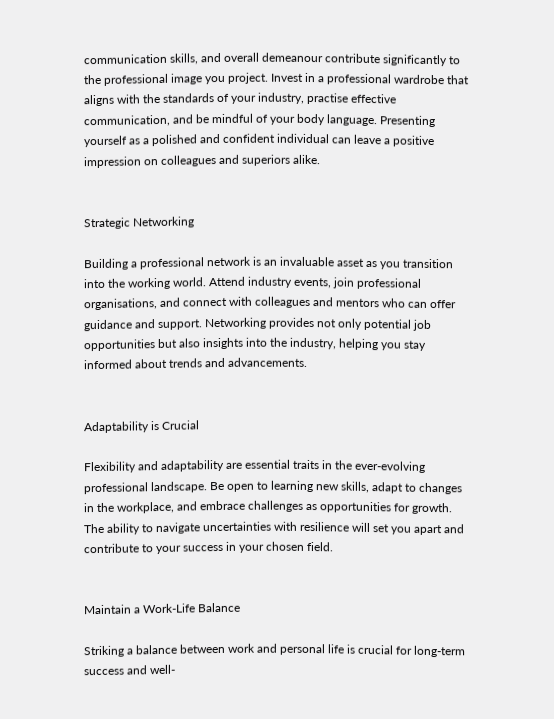communication skills, and overall demeanour contribute significantly to the professional image you project. Invest in a professional wardrobe that aligns with the standards of your industry, practise effective communication, and be mindful of your body language. Presenting yourself as a polished and confident individual can leave a positive impression on colleagues and superiors alike.


Strategic Networking

Building a professional network is an invaluable asset as you transition into the working world. Attend industry events, join professional organisations, and connect with colleagues and mentors who can offer guidance and support. Networking provides not only potential job opportunities but also insights into the industry, helping you stay informed about trends and advancements.


Adaptability is Crucial

Flexibility and adaptability are essential traits in the ever-evolving professional landscape. Be open to learning new skills, adapt to changes in the workplace, and embrace challenges as opportunities for growth. The ability to navigate uncertainties with resilience will set you apart and contribute to your success in your chosen field.


Maintain a Work-Life Balance

Striking a balance between work and personal life is crucial for long-term success and well-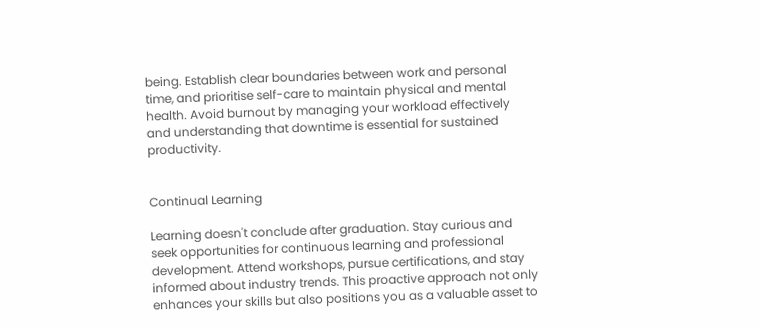being. Establish clear boundaries between work and personal time, and prioritise self-care to maintain physical and mental health. Avoid burnout by managing your workload effectively and understanding that downtime is essential for sustained productivity.


Continual Learning

Learning doesn't conclude after graduation. Stay curious and seek opportunities for continuous learning and professional development. Attend workshops, pursue certifications, and stay informed about industry trends. This proactive approach not only enhances your skills but also positions you as a valuable asset to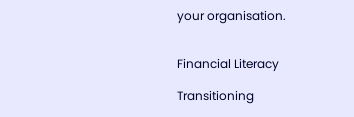your organisation.


Financial Literacy

Transitioning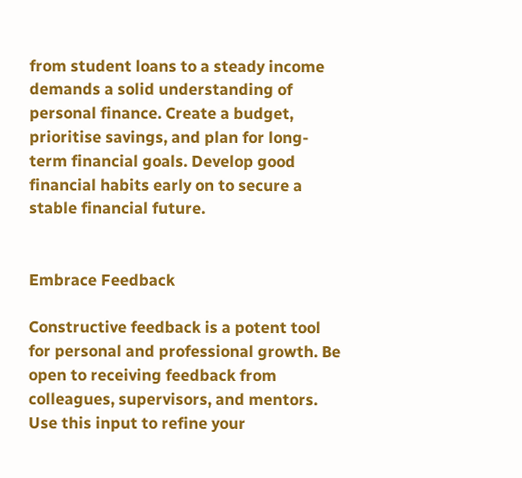from student loans to a steady income demands a solid understanding of personal finance. Create a budget, prioritise savings, and plan for long-term financial goals. Develop good financial habits early on to secure a stable financial future.


Embrace Feedback

Constructive feedback is a potent tool for personal and professional growth. Be open to receiving feedback from colleagues, supervisors, and mentors. Use this input to refine your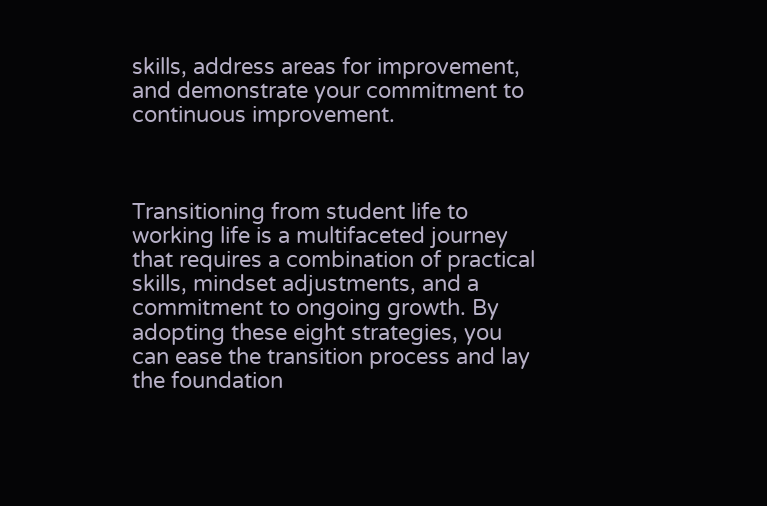skills, address areas for improvement, and demonstrate your commitment to continuous improvement.



Transitioning from student life to working life is a multifaceted journey that requires a combination of practical skills, mindset adjustments, and a commitment to ongoing growth. By adopting these eight strategies, you can ease the transition process and lay the foundation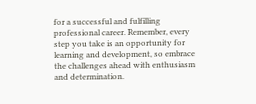for a successful and fulfilling professional career. Remember, every step you take is an opportunity for learning and development, so embrace the challenges ahead with enthusiasm and determination.